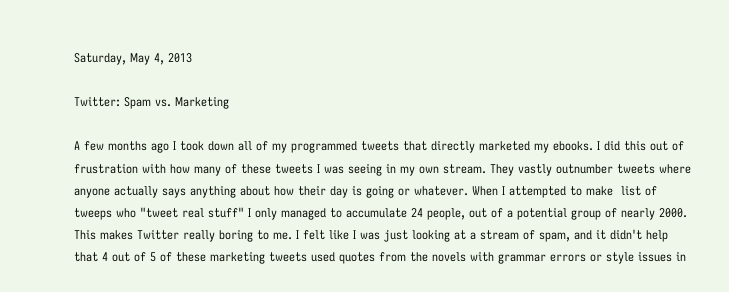Saturday, May 4, 2013

Twitter: Spam vs. Marketing

A few months ago I took down all of my programmed tweets that directly marketed my ebooks. I did this out of frustration with how many of these tweets I was seeing in my own stream. They vastly outnumber tweets where anyone actually says anything about how their day is going or whatever. When I attempted to make  list of tweeps who "tweet real stuff" I only managed to accumulate 24 people, out of a potential group of nearly 2000. This makes Twitter really boring to me. I felt like I was just looking at a stream of spam, and it didn't help that 4 out of 5 of these marketing tweets used quotes from the novels with grammar errors or style issues in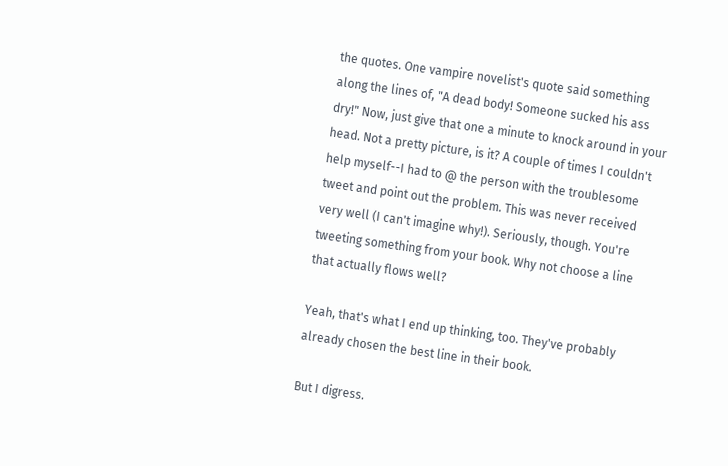the quotes. One vampire novelist's quote said something along the lines of, "A dead body! Someone sucked his ass dry!" Now, just give that one a minute to knock around in your head. Not a pretty picture, is it? A couple of times I couldn't help myself--I had to @ the person with the troublesome tweet and point out the problem. This was never received very well (I can't imagine why!). Seriously, though. You're tweeting something from your book. Why not choose a line that actually flows well?

Yeah, that's what I end up thinking, too. They've probably already chosen the best line in their book.

But I digress.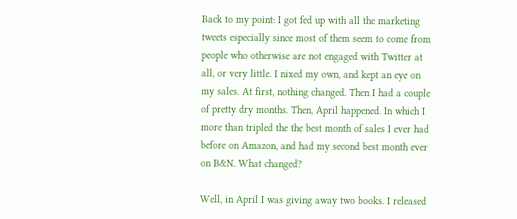Back to my point: I got fed up with all the marketing tweets especially since most of them seem to come from people who otherwise are not engaged with Twitter at all, or very little. I nixed my own, and kept an eye on my sales. At first, nothing changed. Then I had a couple of pretty dry months. Then, April happened. In which I more than tripled the the best month of sales I ever had before on Amazon, and had my second best month ever on B&N. What changed?

Well, in April I was giving away two books. I released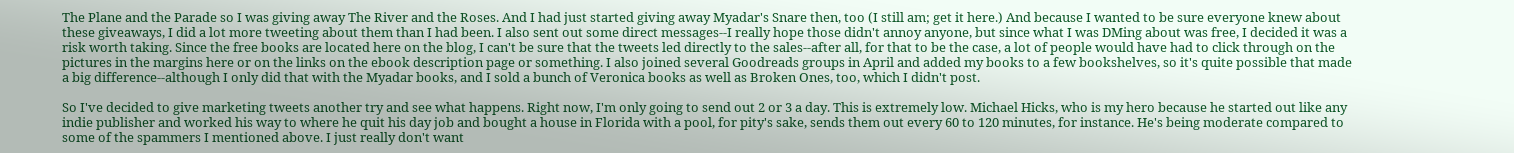The Plane and the Parade so I was giving away The River and the Roses. And I had just started giving away Myadar's Snare then, too (I still am; get it here.) And because I wanted to be sure everyone knew about these giveaways, I did a lot more tweeting about them than I had been. I also sent out some direct messages--I really hope those didn't annoy anyone, but since what I was DMing about was free, I decided it was a risk worth taking. Since the free books are located here on the blog, I can't be sure that the tweets led directly to the sales--after all, for that to be the case, a lot of people would have had to click through on the pictures in the margins here or on the links on the ebook description page or something. I also joined several Goodreads groups in April and added my books to a few bookshelves, so it's quite possible that made a big difference--although I only did that with the Myadar books, and I sold a bunch of Veronica books as well as Broken Ones, too, which I didn't post.

So I've decided to give marketing tweets another try and see what happens. Right now, I'm only going to send out 2 or 3 a day. This is extremely low. Michael Hicks, who is my hero because he started out like any indie publisher and worked his way to where he quit his day job and bought a house in Florida with a pool, for pity's sake, sends them out every 60 to 120 minutes, for instance. He's being moderate compared to some of the spammers I mentioned above. I just really don't want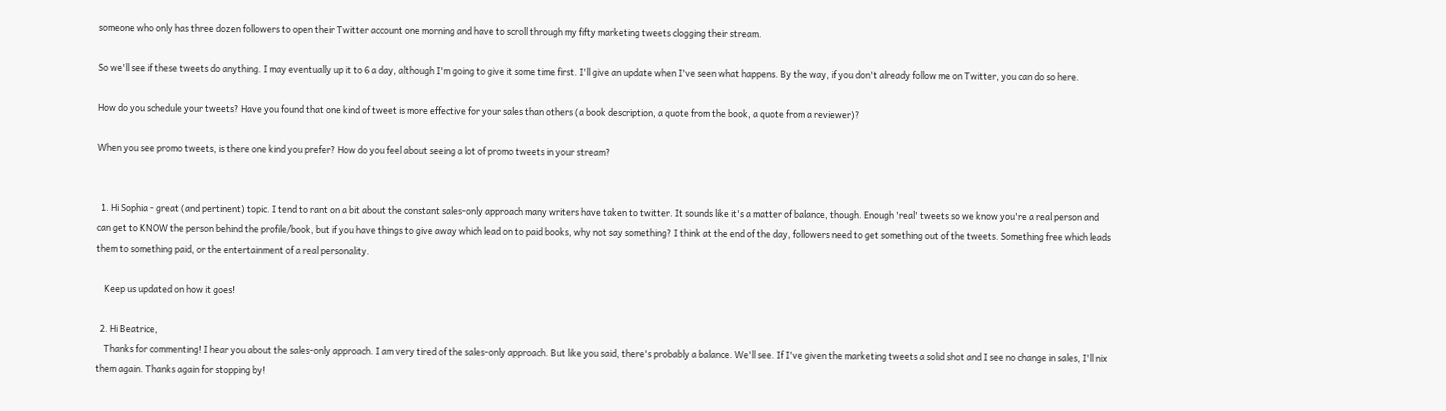someone who only has three dozen followers to open their Twitter account one morning and have to scroll through my fifty marketing tweets clogging their stream.

So we'll see if these tweets do anything. I may eventually up it to 6 a day, although I'm going to give it some time first. I'll give an update when I've seen what happens. By the way, if you don't already follow me on Twitter, you can do so here.

How do you schedule your tweets? Have you found that one kind of tweet is more effective for your sales than others (a book description, a quote from the book, a quote from a reviewer)?

When you see promo tweets, is there one kind you prefer? How do you feel about seeing a lot of promo tweets in your stream?


  1. Hi Sophia - great (and pertinent) topic. I tend to rant on a bit about the constant sales-only approach many writers have taken to twitter. It sounds like it's a matter of balance, though. Enough 'real' tweets so we know you're a real person and can get to KNOW the person behind the profile/book, but if you have things to give away which lead on to paid books, why not say something? I think at the end of the day, followers need to get something out of the tweets. Something free which leads them to something paid, or the entertainment of a real personality.

    Keep us updated on how it goes!

  2. Hi Beatrice,
    Thanks for commenting! I hear you about the sales-only approach. I am very tired of the sales-only approach. But like you said, there's probably a balance. We'll see. If I've given the marketing tweets a solid shot and I see no change in sales, I'll nix them again. Thanks again for stopping by!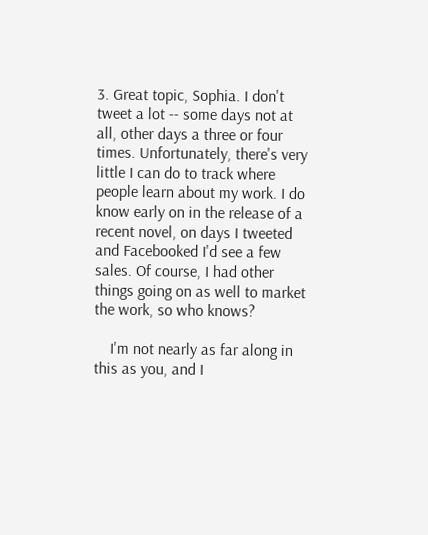3. Great topic, Sophia. I don't tweet a lot -- some days not at all, other days a three or four times. Unfortunately, there's very little I can do to track where people learn about my work. I do know early on in the release of a recent novel, on days I tweeted and Facebooked I'd see a few sales. Of course, I had other things going on as well to market the work, so who knows?

    I'm not nearly as far along in this as you, and I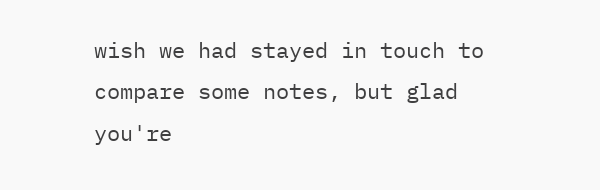wish we had stayed in touch to compare some notes, but glad you're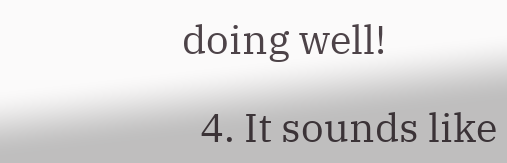doing well!

  4. It sounds like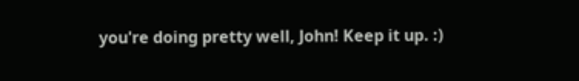you're doing pretty well, John! Keep it up. :)